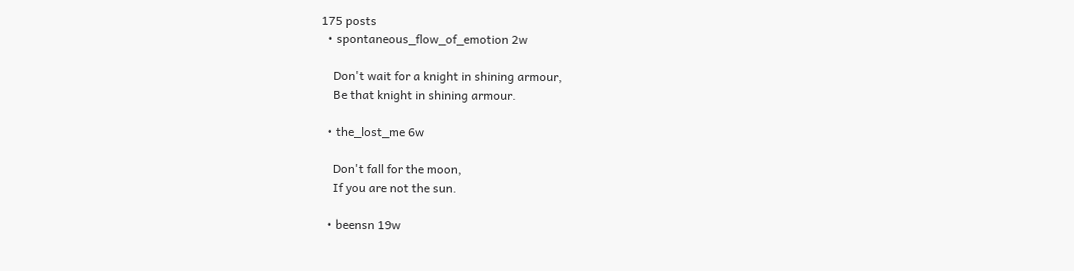175 posts
  • spontaneous_flow_of_emotion 2w

    Don't wait for a knight in shining armour,
    Be that knight in shining armour.

  • the_lost_me 6w

    Don't fall for the moon,
    If you are not the sun.

  • beensn 19w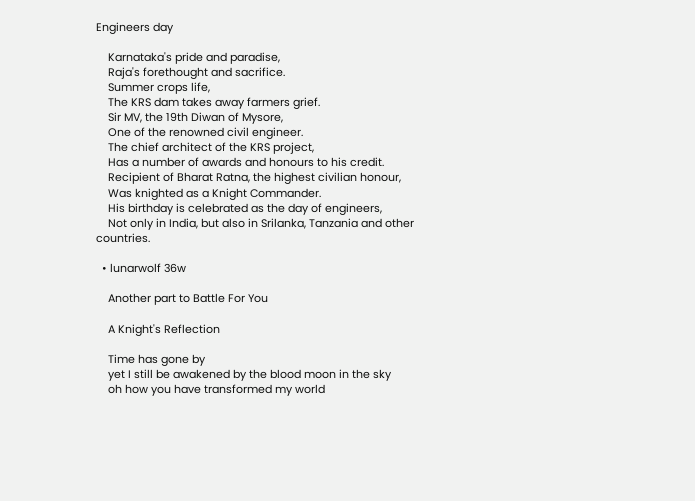Engineers day

    Karnataka's pride and paradise,
    Raja's forethought and sacrifice.
    Summer crops life,
    The KRS dam takes away farmers grief.
    Sir MV, the 19th Diwan of Mysore,
    One of the renowned civil engineer.
    The chief architect of the KRS project,
    Has a number of awards and honours to his credit.
    Recipient of Bharat Ratna, the highest civilian honour,
    Was knighted as a Knight Commander.
    His birthday is celebrated as the day of engineers,
    Not only in India, but also in Srilanka, Tanzania and other countries.

  • lunarwolf 36w

    Another part to Battle For You

    A Knight's Reflection

    Time has gone by
    yet I still be awakened by the blood moon in the sky
    oh how you have transformed my world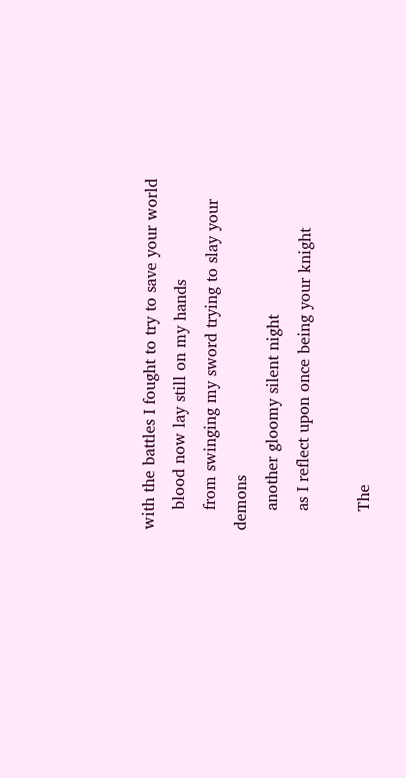with the battles I fought to try to save your world
    blood now lay still on my hands
    from swinging my sword trying to slay your demons
    another gloomy silent night
    as I reflect upon once being your knight

    The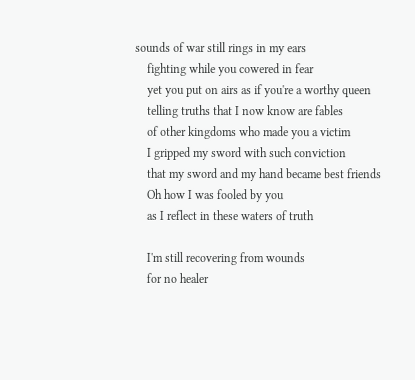sounds of war still rings in my ears
    fighting while you cowered in fear
    yet you put on airs as if you're a worthy queen
    telling truths that I now know are fables
    of other kingdoms who made you a victim
    I gripped my sword with such conviction
    that my sword and my hand became best friends
    Oh how I was fooled by you
    as I reflect in these waters of truth

    I'm still recovering from wounds
    for no healer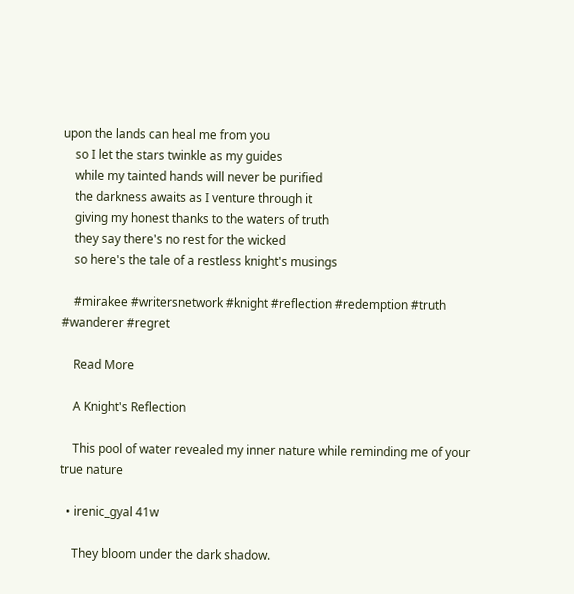upon the lands can heal me from you
    so I let the stars twinkle as my guides
    while my tainted hands will never be purified
    the darkness awaits as I venture through it
    giving my honest thanks to the waters of truth
    they say there's no rest for the wicked
    so here's the tale of a restless knight's musings

    #mirakee #writersnetwork #knight #reflection #redemption #truth #wanderer #regret

    Read More

    A Knight's Reflection

    This pool of water revealed my inner nature while reminding me of your true nature

  • irenic_gyal 41w

    They bloom under the dark shadow.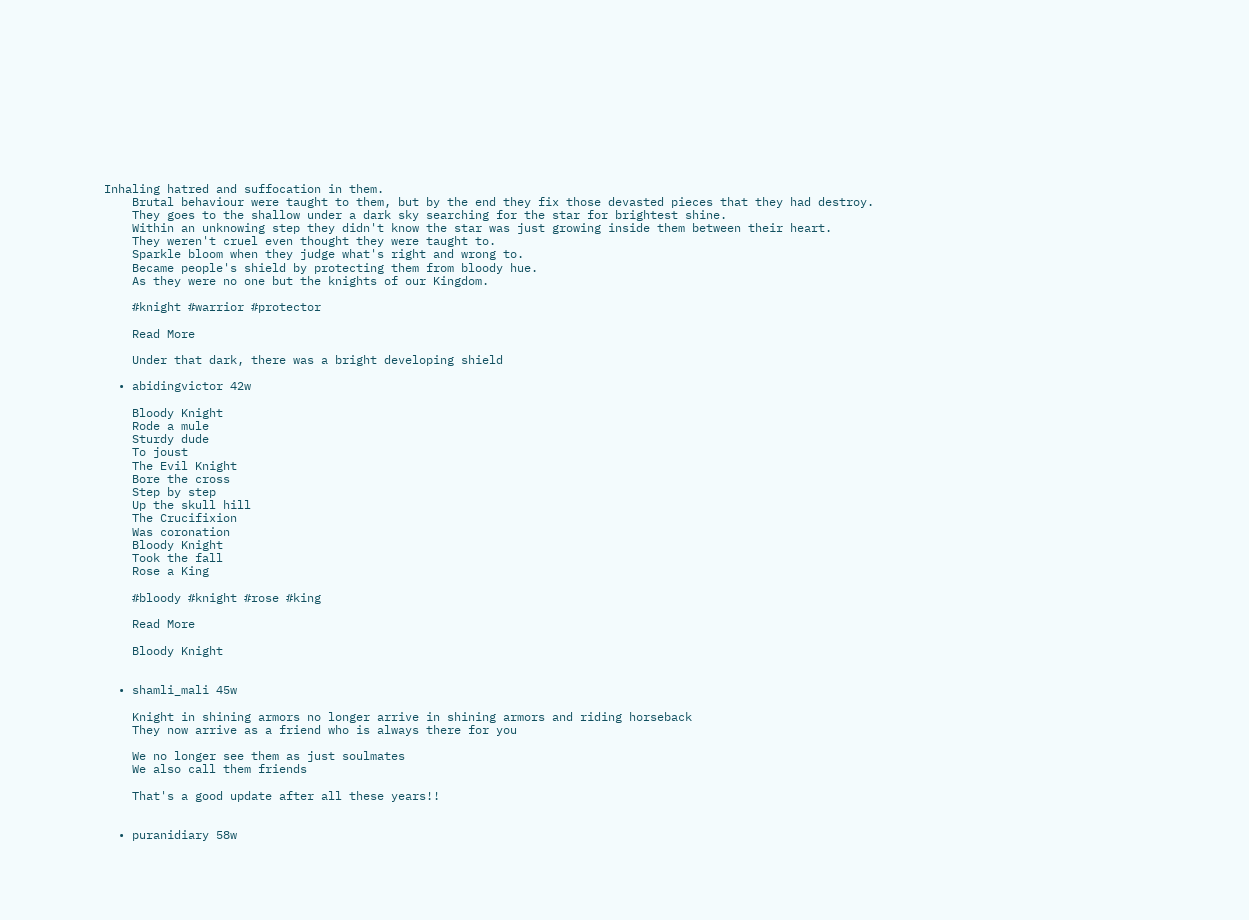Inhaling hatred and suffocation in them.
    Brutal behaviour were taught to them, but by the end they fix those devasted pieces that they had destroy.
    They goes to the shallow under a dark sky searching for the star for brightest shine.
    Within an unknowing step they didn't know the star was just growing inside them between their heart.
    They weren't cruel even thought they were taught to.
    Sparkle bloom when they judge what's right and wrong to.
    Became people's shield by protecting them from bloody hue.
    As they were no one but the knights of our Kingdom.

    #knight #warrior #protector

    Read More

    Under that dark, there was a bright developing shield

  • abidingvictor 42w

    Bloody Knight
    Rode a mule
    Sturdy dude
    To joust
    The Evil Knight
    Bore the cross
    Step by step
    Up the skull hill
    The Crucifixion
    Was coronation
    Bloody Knight
    Took the fall
    Rose a King

    #bloody #knight #rose #king

    Read More

    Bloody Knight


  • shamli_mali 45w

    Knight in shining armors no longer arrive in shining armors and riding horseback
    They now arrive as a friend who is always there for you

    We no longer see them as just soulmates
    We also call them friends

    That's a good update after all these years!!


  • puranidiary 58w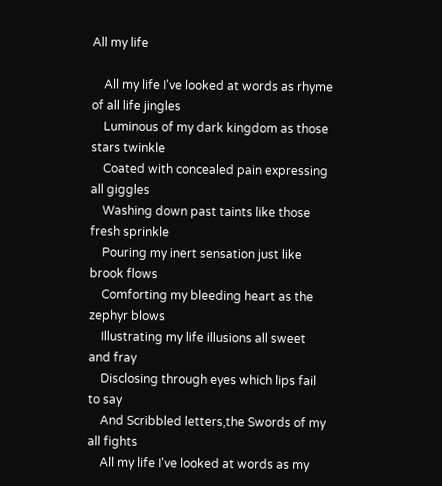All my life

    All my life I've looked at words as rhyme of all life jingles
    Luminous of my dark kingdom as those stars twinkle
    Coated with concealed pain expressing all giggles
    Washing down past taints like those fresh sprinkle
    Pouring my inert sensation just like brook flows
    Comforting my bleeding heart as the zephyr blows
    Illustrating my life illusions all sweet and fray
    Disclosing through eyes which lips fail to say
    And Scribbled letters,the Swords of my all fights
    All my life I've looked at words as my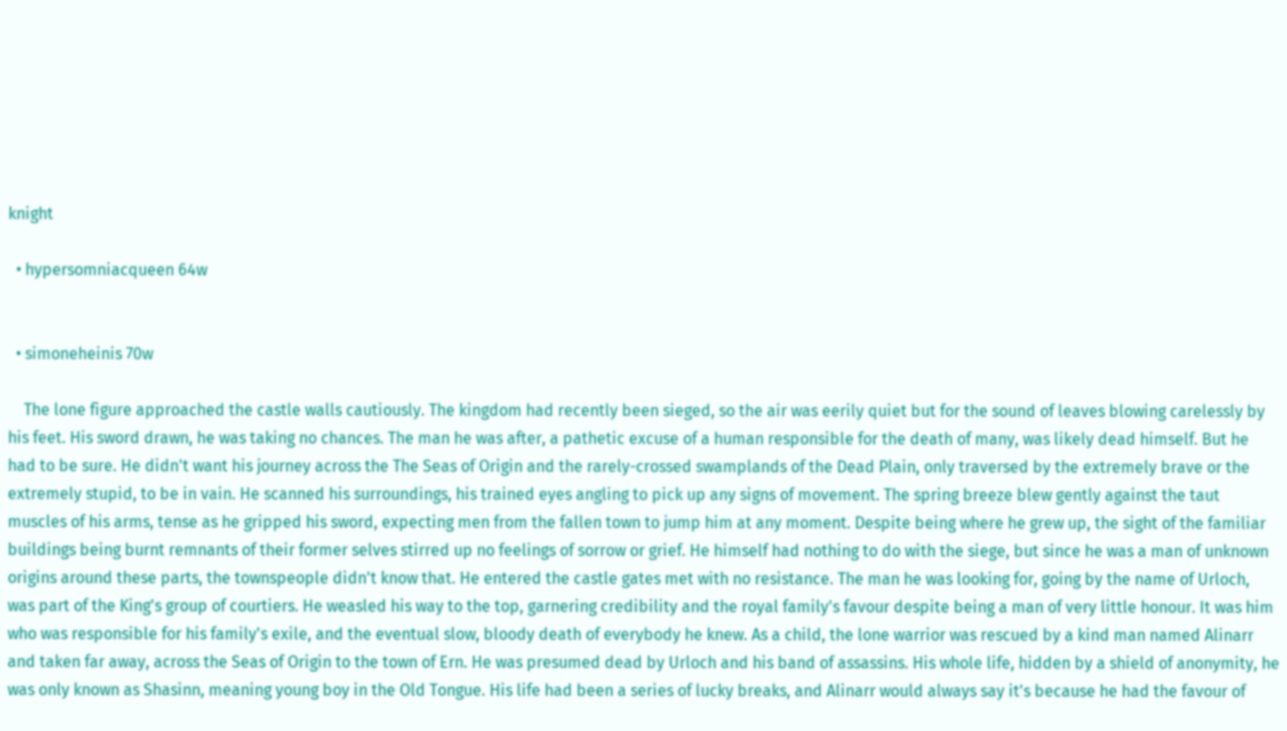knight

  • hypersomniacqueen 64w


  • simoneheinis 70w

    The lone figure approached the castle walls cautiously. The kingdom had recently been sieged, so the air was eerily quiet but for the sound of leaves blowing carelessly by his feet. His sword drawn, he was taking no chances. The man he was after, a pathetic excuse of a human responsible for the death of many, was likely dead himself. But he had to be sure. He didn't want his journey across the The Seas of Origin and the rarely-crossed swamplands of the Dead Plain, only traversed by the extremely brave or the extremely stupid, to be in vain. He scanned his surroundings, his trained eyes angling to pick up any signs of movement. The spring breeze blew gently against the taut muscles of his arms, tense as he gripped his sword, expecting men from the fallen town to jump him at any moment. Despite being where he grew up, the sight of the familiar buildings being burnt remnants of their former selves stirred up no feelings of sorrow or grief. He himself had nothing to do with the siege, but since he was a man of unknown origins around these parts, the townspeople didn't know that. He entered the castle gates met with no resistance. The man he was looking for, going by the name of Urloch, was part of the King's group of courtiers. He weasled his way to the top, garnering credibility and the royal family's favour despite being a man of very little honour. It was him who was responsible for his family's exile, and the eventual slow, bloody death of everybody he knew. As a child, the lone warrior was rescued by a kind man named Alinarr and taken far away, across the Seas of Origin to the town of Ern. He was presumed dead by Urloch and his band of assassins. His whole life, hidden by a shield of anonymity, he was only known as Shasinn, meaning young boy in the Old Tongue. His life had been a series of lucky breaks, and Alinarr would always say it's because he had the favour of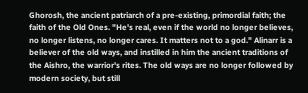Ghorosh, the ancient patriarch of a pre-existing, primordial faith; the faith of the Old Ones. "He's real, even if the world no longer believes, no longer listens, no longer cares. It matters not to a god." Alinarr is a believer of the old ways, and instilled in him the ancient traditions of the Aishro, the warrior's rites. The old ways are no longer followed by modern society, but still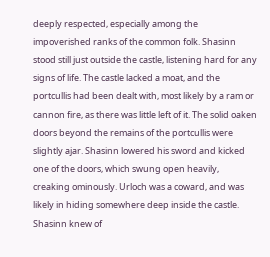deeply respected, especially among the impoverished ranks of the common folk. Shasinn stood still just outside the castle, listening hard for any signs of life. The castle lacked a moat, and the portcullis had been dealt with, most likely by a ram or cannon fire, as there was little left of it. The solid oaken doors beyond the remains of the portcullis were slightly ajar. Shasinn lowered his sword and kicked one of the doors, which swung open heavily, creaking ominously. Urloch was a coward, and was likely in hiding somewhere deep inside the castle. Shasinn knew of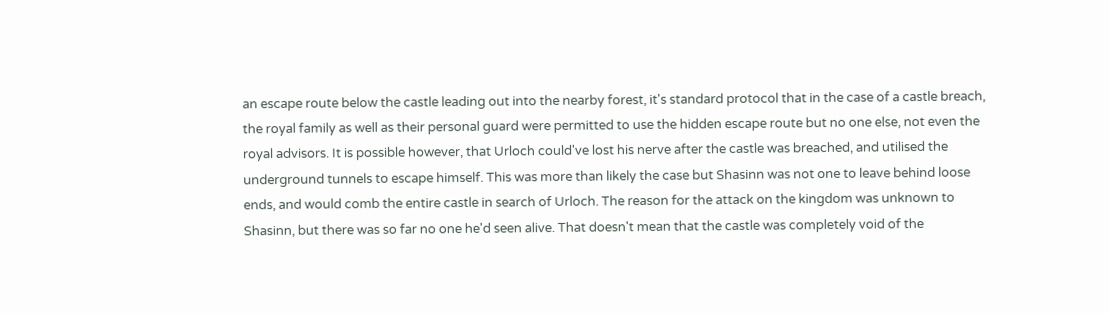an escape route below the castle leading out into the nearby forest, it's standard protocol that in the case of a castle breach, the royal family as well as their personal guard were permitted to use the hidden escape route but no one else, not even the royal advisors. It is possible however, that Urloch could've lost his nerve after the castle was breached, and utilised the underground tunnels to escape himself. This was more than likely the case but Shasinn was not one to leave behind loose ends, and would comb the entire castle in search of Urloch. The reason for the attack on the kingdom was unknown to Shasinn, but there was so far no one he'd seen alive. That doesn't mean that the castle was completely void of the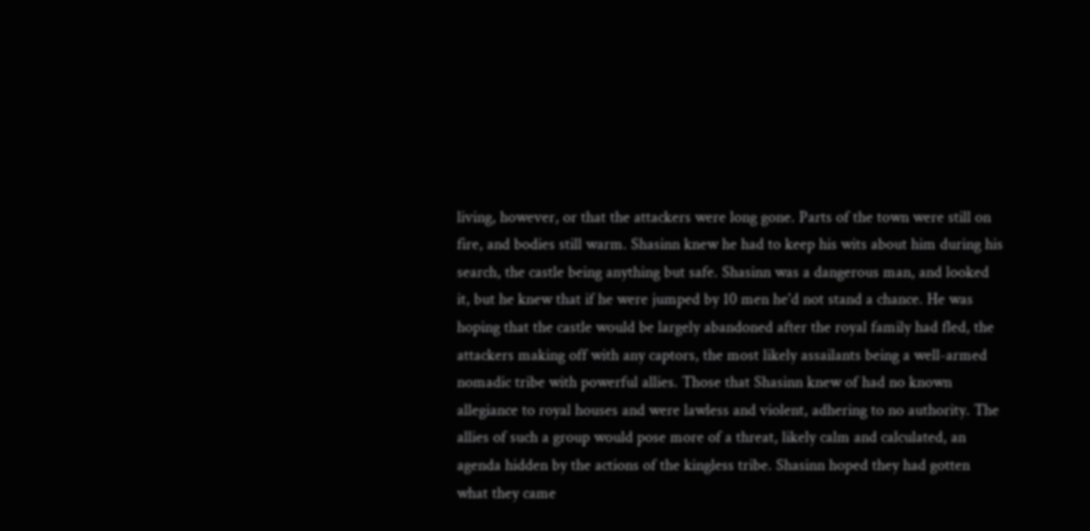living, however, or that the attackers were long gone. Parts of the town were still on fire, and bodies still warm. Shasinn knew he had to keep his wits about him during his search, the castle being anything but safe. Shasinn was a dangerous man, and looked it, but he knew that if he were jumped by 10 men he'd not stand a chance. He was hoping that the castle would be largely abandoned after the royal family had fled, the attackers making off with any captors, the most likely assailants being a well-armed nomadic tribe with powerful allies. Those that Shasinn knew of had no known allegiance to royal houses and were lawless and violent, adhering to no authority. The allies of such a group would pose more of a threat, likely calm and calculated, an agenda hidden by the actions of the kingless tribe. Shasinn hoped they had gotten what they came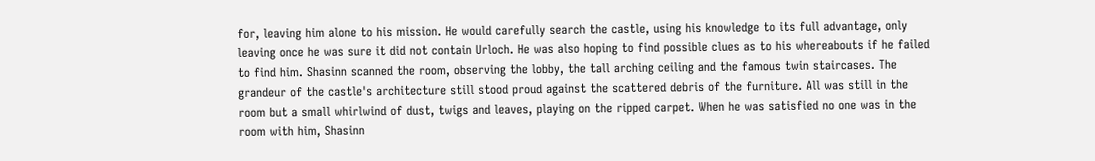for, leaving him alone to his mission. He would carefully search the castle, using his knowledge to its full advantage, only leaving once he was sure it did not contain Urloch. He was also hoping to find possible clues as to his whereabouts if he failed to find him. Shasinn scanned the room, observing the lobby, the tall arching ceiling and the famous twin staircases. The grandeur of the castle's architecture still stood proud against the scattered debris of the furniture. All was still in the room but a small whirlwind of dust, twigs and leaves, playing on the ripped carpet. When he was satisfied no one was in the room with him, Shasinn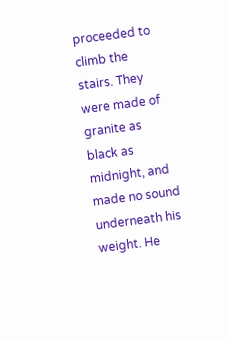proceeded to climb the stairs. They were made of granite as black as midnight, and made no sound underneath his weight. He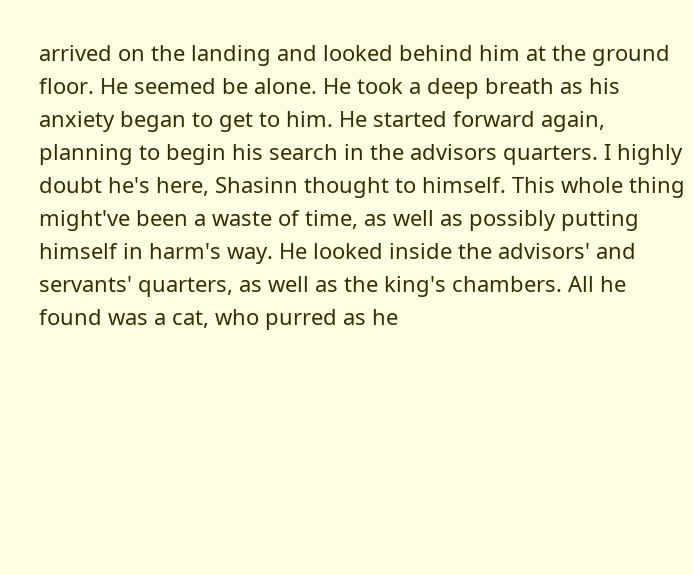arrived on the landing and looked behind him at the ground floor. He seemed be alone. He took a deep breath as his anxiety began to get to him. He started forward again, planning to begin his search in the advisors quarters. I highly doubt he's here, Shasinn thought to himself. This whole thing might've been a waste of time, as well as possibly putting himself in harm's way. He looked inside the advisors' and servants' quarters, as well as the king's chambers. All he found was a cat, who purred as he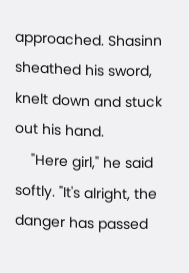approached. Shasinn sheathed his sword, knelt down and stuck out his hand.
    "Here girl," he said softly. "It's alright, the danger has passed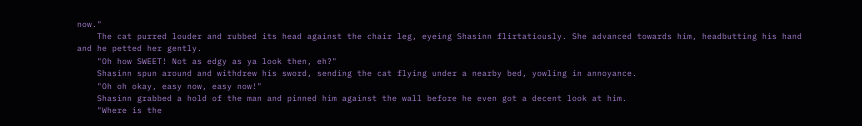now."
    The cat purred louder and rubbed its head against the chair leg, eyeing Shasinn flirtatiously. She advanced towards him, headbutting his hand and he petted her gently.
    "Oh how SWEET! Not as edgy as ya look then, eh?"
    Shasinn spun around and withdrew his sword, sending the cat flying under a nearby bed, yowling in annoyance.
    "Oh oh okay, easy now, easy now!"
    Shasinn grabbed a hold of the man and pinned him against the wall before he even got a decent look at him.
    "Where is the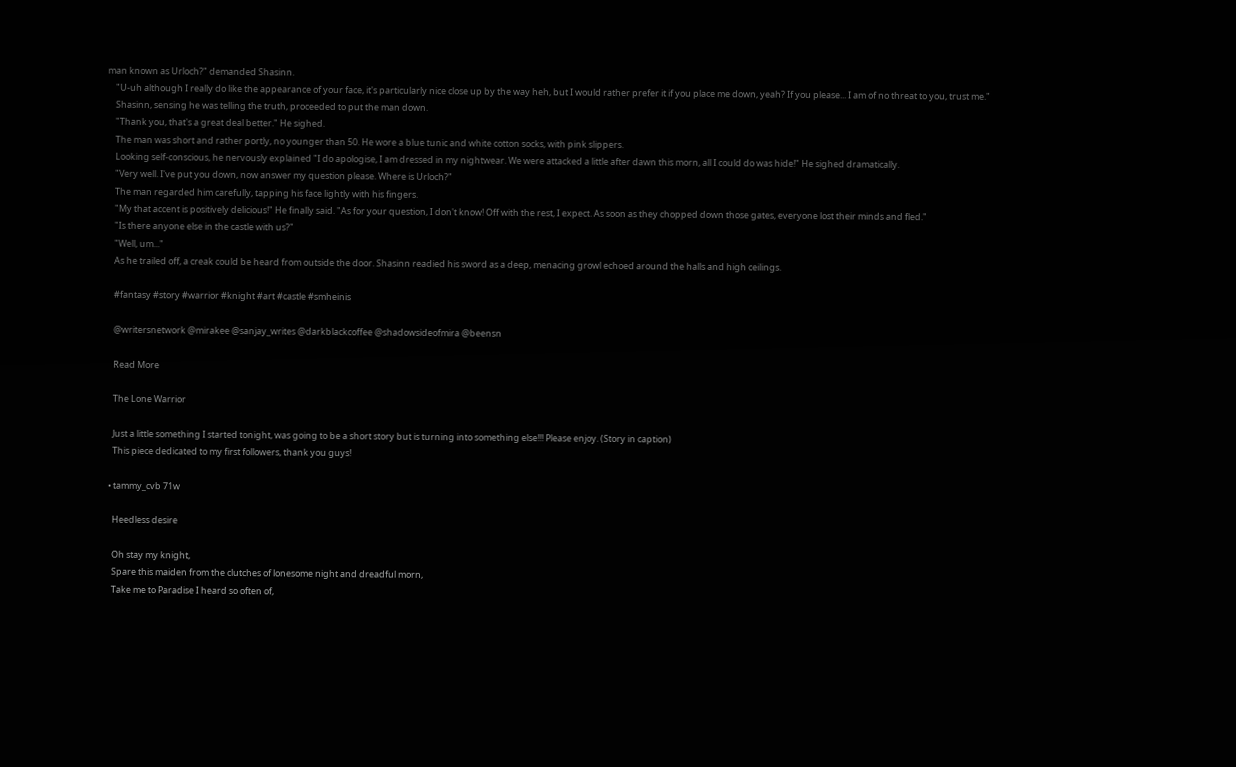man known as Urloch?" demanded Shasinn.
    "U-uh although I really do like the appearance of your face, it's particularly nice close up by the way heh, but I would rather prefer it if you place me down, yeah? If you please... I am of no threat to you, trust me."
    Shasinn, sensing he was telling the truth, proceeded to put the man down.
    "Thank you, that's a great deal better." He sighed.
    The man was short and rather portly, no younger than 50. He wore a blue tunic and white cotton socks, with pink slippers.
    Looking self-conscious, he nervously explained "I do apologise, I am dressed in my nightwear. We were attacked a little after dawn this morn, all I could do was hide!" He sighed dramatically.
    "Very well. I've put you down, now answer my question please. Where is Urloch?"
    The man regarded him carefully, tapping his face lightly with his fingers.
    "My that accent is positively delicious!" He finally said. "As for your question, I don't know! Off with the rest, I expect. As soon as they chopped down those gates, everyone lost their minds and fled."
    "Is there anyone else in the castle with us?"
    "Well, um..."
    As he trailed off, a creak could be heard from outside the door. Shasinn readied his sword as a deep, menacing growl echoed around the halls and high ceilings.

    #fantasy #story #warrior #knight #art #castle #smheinis

    @writersnetwork @mirakee @sanjay_writes @darkblackcoffee @shadowsideofmira @beensn

    Read More

    The Lone Warrior

    Just a little something I started tonight, was going to be a short story but is turning into something else!!! Please enjoy. (Story in caption)
    This piece dedicated to my first followers, thank you guys!

  • tammy_cvb 71w

    Heedless desire

    Oh stay my knight,
    Spare this maiden from the clutches of lonesome night and dreadful morn,
    Take me to Paradise I heard so often of,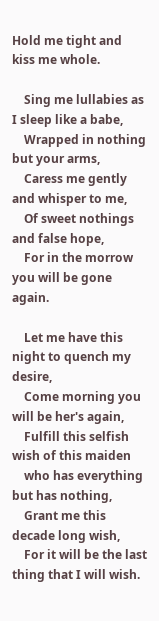Hold me tight and kiss me whole.

    Sing me lullabies as I sleep like a babe,
    Wrapped in nothing but your arms,
    Caress me gently and whisper to me,
    Of sweet nothings and false hope,
    For in the morrow you will be gone again.

    Let me have this night to quench my desire,
    Come morning you will be her's again,
    Fulfill this selfish wish of this maiden
    who has everything but has nothing,
    Grant me this decade long wish,
    For it will be the last thing that I will wish.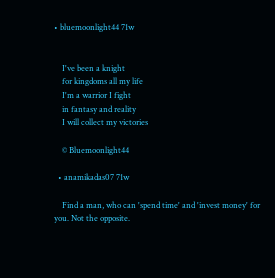• bluemoonlight44 71w


    I've been a knight
    for kingdoms all my life
    I'm a warrior I fight
    in fantasy and reality
    I will collect my victories

    © Bluemoonlight44

  • anamikadas07 71w

    Find a man, who can 'spend time' and 'invest money' for you. Not the opposite.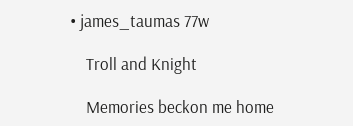• james_taumas 77w

    Troll and Knight

    Memories beckon me home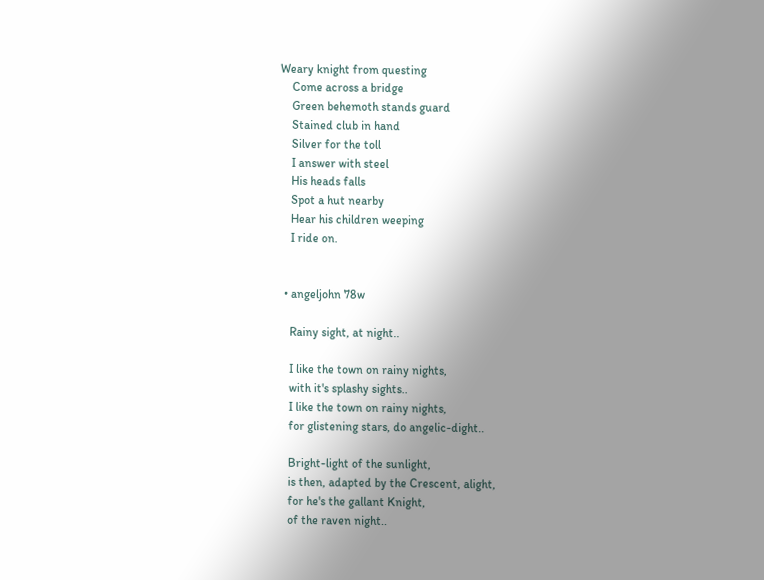Weary knight from questing
    Come across a bridge
    Green behemoth stands guard
    Stained club in hand
    Silver for the toll
    I answer with steel
    His heads falls
    Spot a hut nearby
    Hear his children weeping
    I ride on.


  • angeljohn 78w

    Rainy sight, at night..

    I like the town on rainy nights,
    with it's splashy sights..
    I like the town on rainy nights,
    for glistening stars, do angelic-dight..

    Bright-light of the sunlight,
    is then, adapted by the Crescent, alight,
    for he's the gallant Knight,
    of the raven night..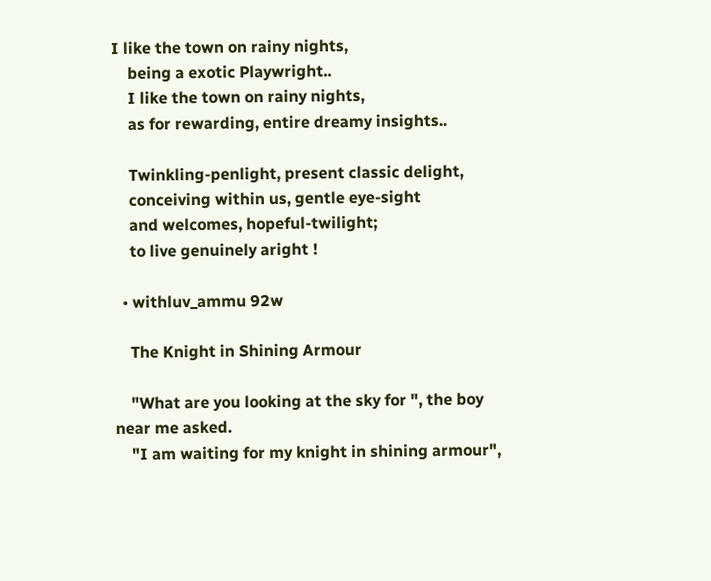I like the town on rainy nights,
    being a exotic Playwright..
    I like the town on rainy nights,
    as for rewarding, entire dreamy insights..

    Twinkling-penlight, present classic delight,
    conceiving within us, gentle eye-sight
    and welcomes, hopeful-twilight;
    to live genuinely aright !

  • withluv_ammu 92w

    The Knight in Shining Armour

    "What are you looking at the sky for ", the boy near me asked.
    "I am waiting for my knight in shining armour",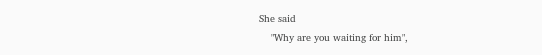She said
    "Why are you waiting for him",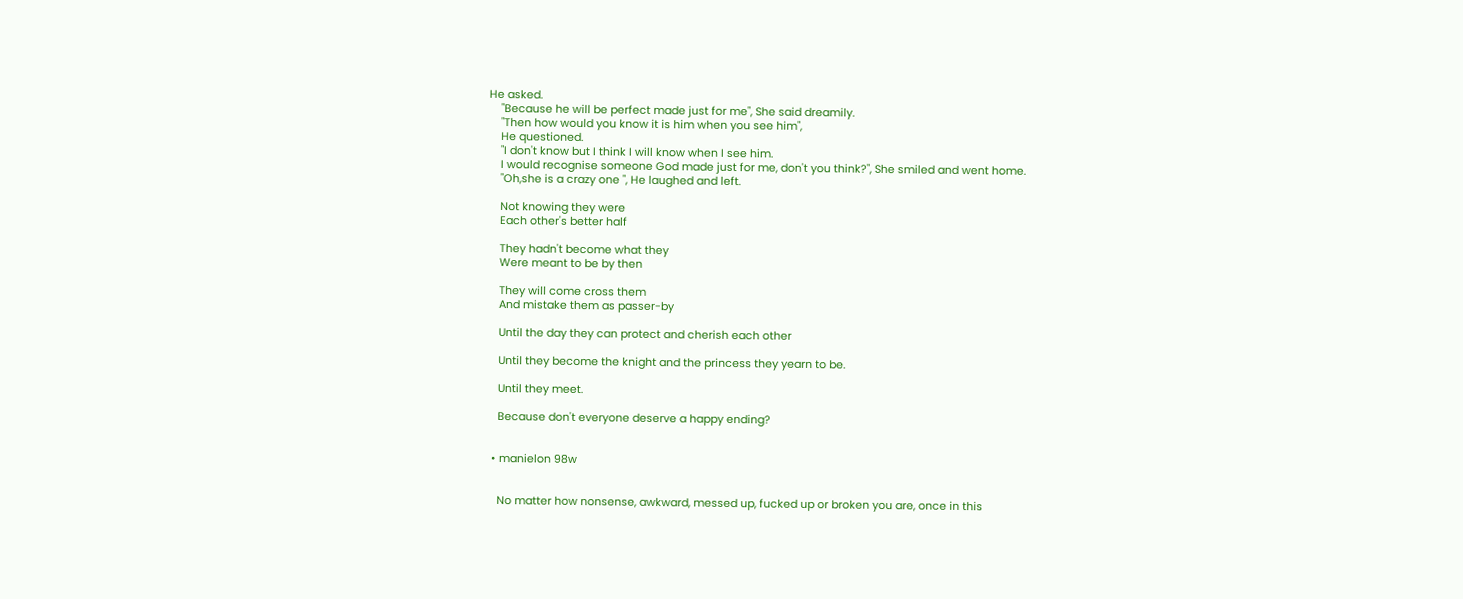He asked.
    "Because he will be perfect made just for me", She said dreamily.
    "Then how would you know it is him when you see him",
    He questioned.
    "I don't know but I think I will know when I see him.
    I would recognise someone God made just for me, don't you think?", She smiled and went home.
    "Oh,she is a crazy one ", He laughed and left.

    Not knowing they were
    Each other's better half

    They hadn't become what they
    Were meant to be by then

    They will come cross them
    And mistake them as passer-by

    Until the day they can protect and cherish each other

    Until they become the knight and the princess they yearn to be.

    Until they meet.

    Because don't everyone deserve a happy ending?


  • manielon 98w


    No matter how nonsense, awkward, messed up, fucked up or broken you are, once in this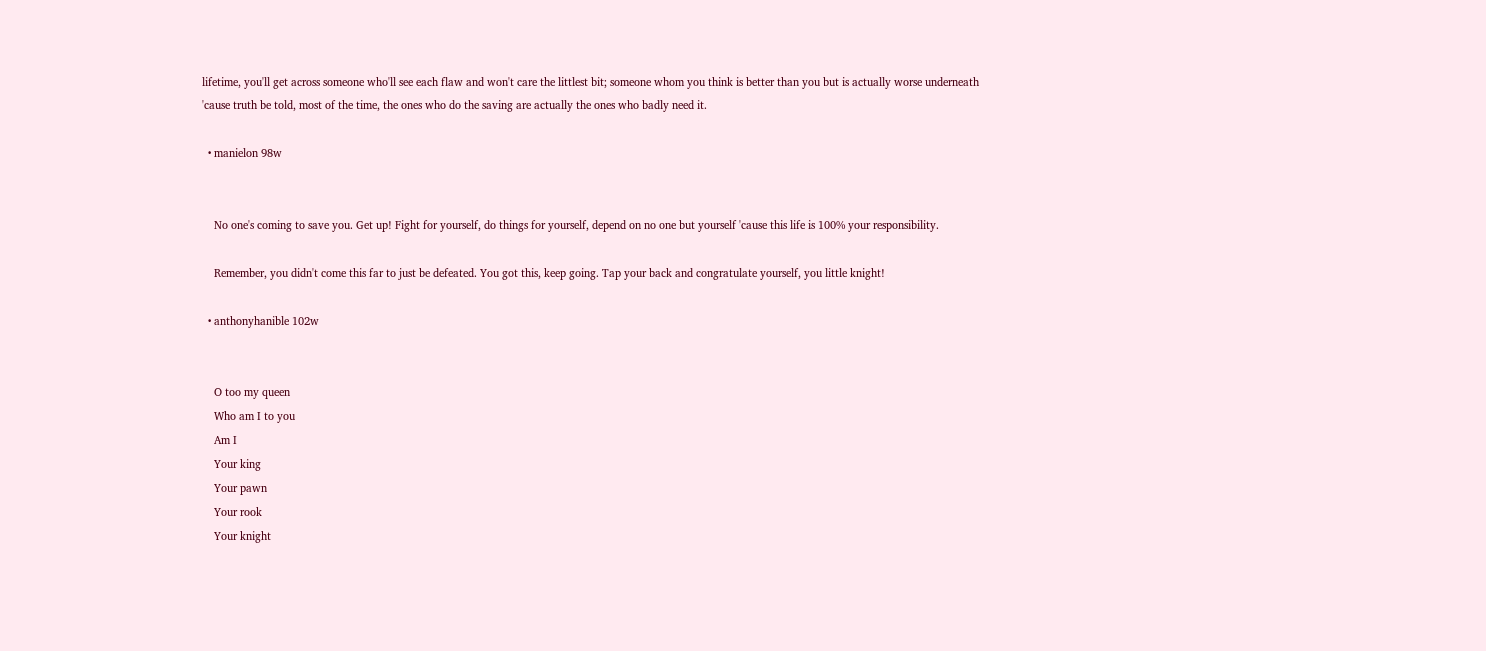lifetime, you'll get across someone who'll see each flaw and won't care the littlest bit; someone whom you think is better than you but is actually worse underneath 'cause truth be told, most of the time, the ones who do the saving are actually the ones who badly need it.

  • manielon 98w


    No one's coming to save you. Get up! Fight for yourself, do things for yourself, depend on no one but yourself 'cause this life is 100% your responsibility.

    Remember, you didn't come this far to just be defeated. You got this, keep going. Tap your back and congratulate yourself, you little knight!

  • anthonyhanible 102w


    O too my queen
    Who am I to you
    Am I
    Your king
    Your pawn
    Your rook
    Your knight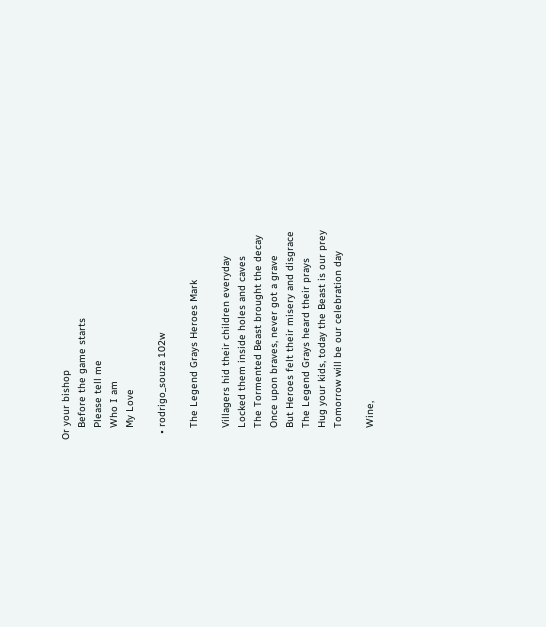Or your bishop
    Before the game starts
    Please tell me
    Who I am
    My Love

  • rodrigo_souza 102w

    The Legend Grays Heroes Mark

    Villagers hid their children everyday
    Locked them inside holes and caves
    The Tormented Beast brought the decay
    Once upon braves, never got a grave
    But Heroes felt their misery and disgrace
    The Legend Grays heard their prays
    Hug your kids, today the Beast is our prey
    Tomorrow will be our celebration day

    Wine,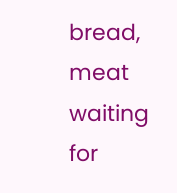bread, meat waiting for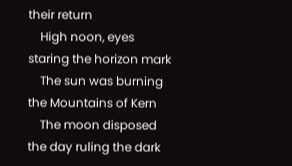their return
    High noon, eyes staring the horizon mark
    The sun was burning the Mountains of Kern
    The moon disposed the day ruling the dark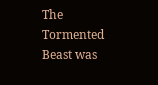The Tormented Beast was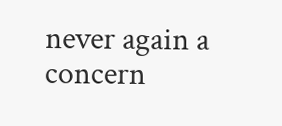never again a concern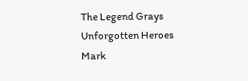The Legend Grays Unforgotten Heroes Mark